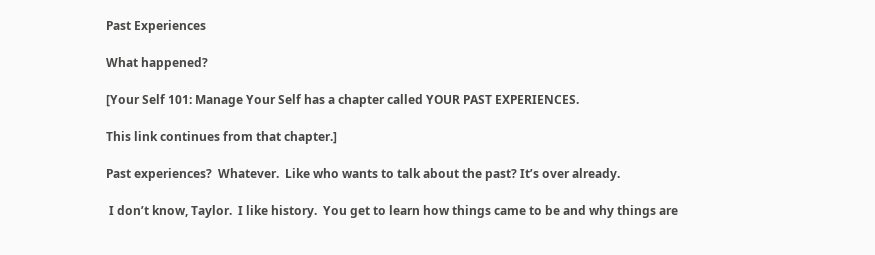Past Experiences

What happened?

[Your Self 101: Manage Your Self has a chapter called YOUR PAST EXPERIENCES.

This link continues from that chapter.]

Past experiences?  Whatever.  Like who wants to talk about the past? It’s over already.

 I don’t know, Taylor.  I like history.  You get to learn how things came to be and why things are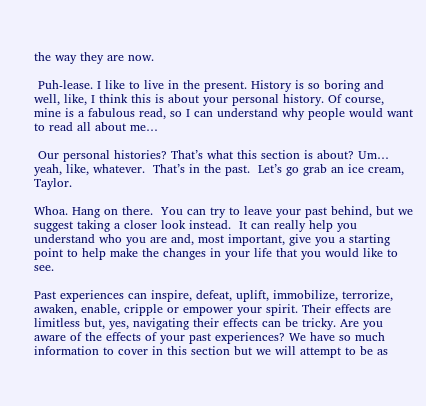the way they are now.

 Puh-lease. I like to live in the present. History is so boring and well, like, I think this is about your personal history. Of course, mine is a fabulous read, so I can understand why people would want to read all about me…

 Our personal histories? That’s what this section is about? Um… yeah, like, whatever.  That’s in the past.  Let’s go grab an ice cream, Taylor.

Whoa. Hang on there.  You can try to leave your past behind, but we suggest taking a closer look instead.  It can really help you understand who you are and, most important, give you a starting point to help make the changes in your life that you would like to see.

Past experiences can inspire, defeat, uplift, immobilize, terrorize, awaken, enable, cripple or empower your spirit. Their effects are limitless but, yes, navigating their effects can be tricky. Are you aware of the effects of your past experiences? We have so much information to cover in this section but we will attempt to be as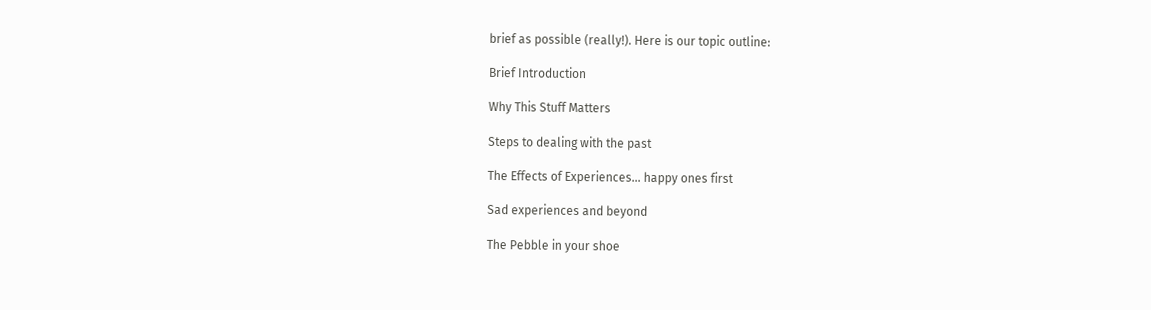brief as possible (really!). Here is our topic outline:

Brief Introduction

Why This Stuff Matters

Steps to dealing with the past

The Effects of Experiences… happy ones first

Sad experiences and beyond

The Pebble in your shoe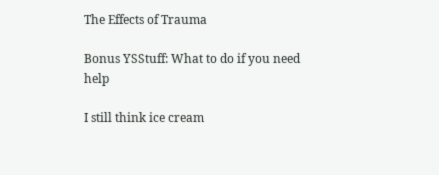The Effects of Trauma

Bonus YSStuff: What to do if you need help

I still think ice cream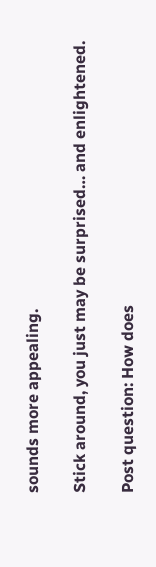sounds more appealing.

Stick around, you just may be surprised… and enlightened.

Post question: How does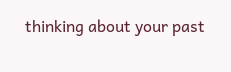thinking about your past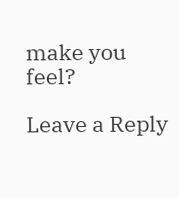make you feel?

Leave a Reply